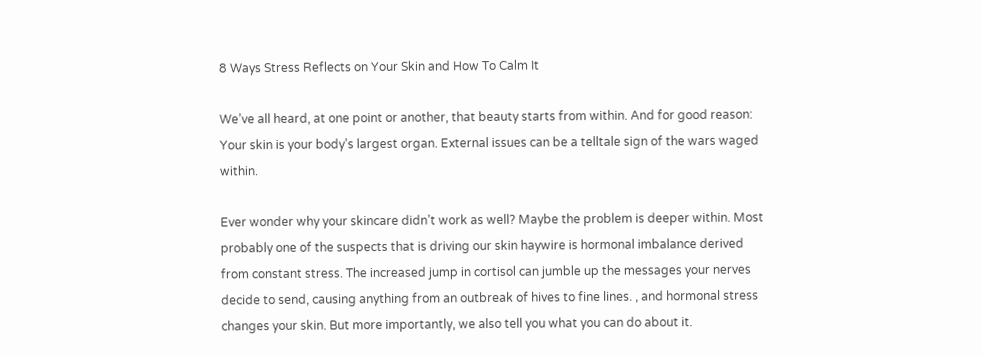8 Ways Stress Reflects on Your Skin and How To Calm It

We’ve all heard, at one point or another, that beauty starts from within. And for good reason: Your skin is your body’s largest organ. External issues can be a telltale sign of the wars waged within.

Ever wonder why your skincare didn’t work as well? Maybe the problem is deeper within. Most probably one of the suspects that is driving our skin haywire is hormonal imbalance derived from constant stress. The increased jump in cortisol can jumble up the messages your nerves decide to send, causing anything from an outbreak of hives to fine lines. , and hormonal stress changes your skin. But more importantly, we also tell you what you can do about it.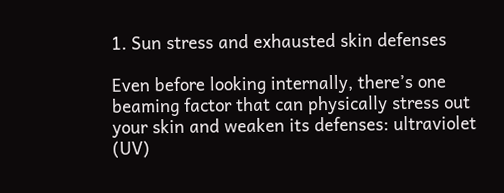1. Sun stress and exhausted skin defenses

Even before looking internally, there’s one beaming factor that can physically stress out your skin and weaken its defenses: ultraviolet (UV)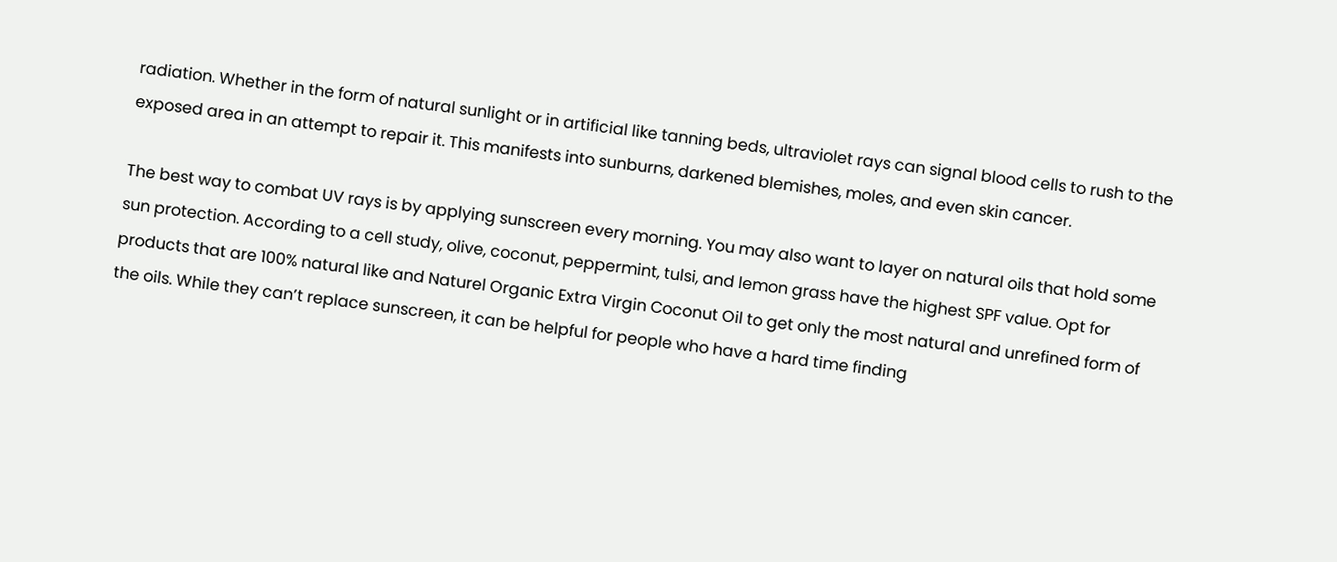radiation. Whether in the form of natural sunlight or in artificial like tanning beds, ultraviolet rays can signal blood cells to rush to the exposed area in an attempt to repair it. This manifests into sunburns, darkened blemishes, moles, and even skin cancer.

The best way to combat UV rays is by applying sunscreen every morning. You may also want to layer on natural oils that hold some sun protection. According to a cell study, olive, coconut, peppermint, tulsi, and lemon grass have the highest SPF value. Opt for products that are 100% natural like and Naturel Organic Extra Virgin Coconut Oil to get only the most natural and unrefined form of the oils. While they can’t replace sunscreen, it can be helpful for people who have a hard time finding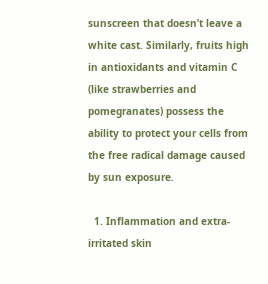sunscreen that doesn’t leave a white cast. Similarly, fruits high in antioxidants and vitamin C (like strawberries and pomegranates) possess the ability to protect your cells from the free radical damage caused by sun exposure.

  1. Inflammation and extra-irritated skin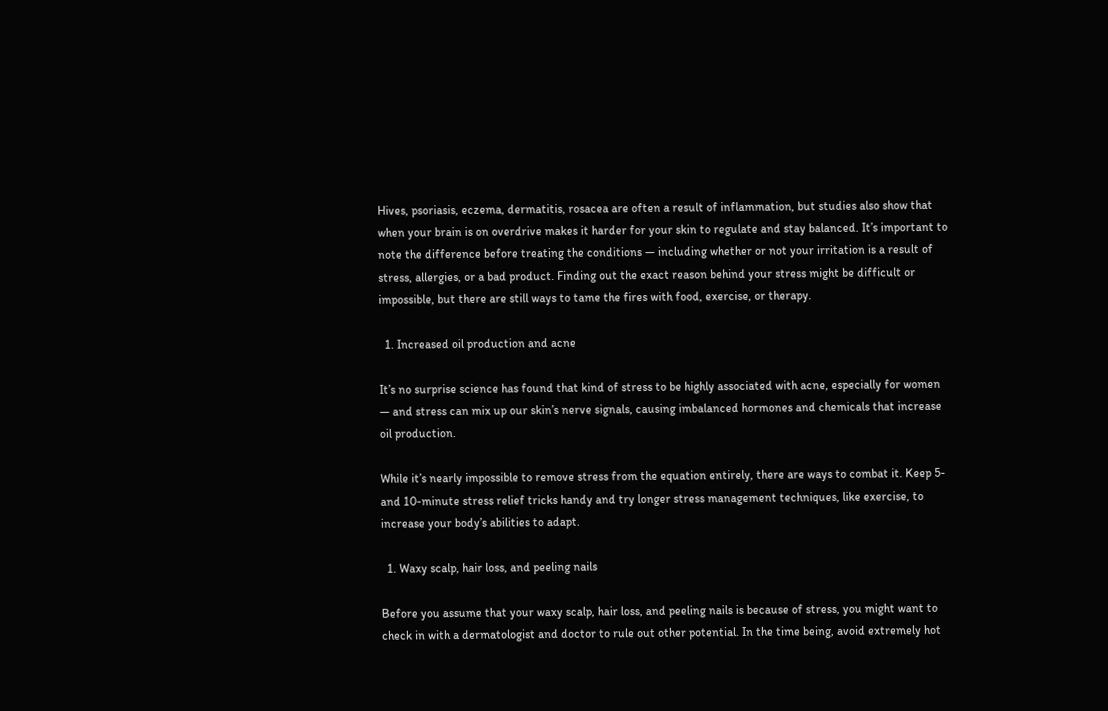Hives, psoriasis, eczema, dermatitis, rosacea are often a result of inflammation, but studies also show that when your brain is on overdrive makes it harder for your skin to regulate and stay balanced. It’s important to note the difference before treating the conditions — including whether or not your irritation is a result of stress, allergies, or a bad product. Finding out the exact reason behind your stress might be difficult or impossible, but there are still ways to tame the fires with food, exercise, or therapy.

  1. Increased oil production and acne

It’s no surprise science has found that kind of stress to be highly associated with acne, especially for women — and stress can mix up our skin’s nerve signals, causing imbalanced hormones and chemicals that increase oil production.

While it’s nearly impossible to remove stress from the equation entirely, there are ways to combat it. Keep 5- and 10-minute stress relief tricks handy and try longer stress management techniques, like exercise, to increase your body’s abilities to adapt.

  1. Waxy scalp, hair loss, and peeling nails

Before you assume that your waxy scalp, hair loss, and peeling nails is because of stress, you might want to check in with a dermatologist and doctor to rule out other potential. In the time being, avoid extremely hot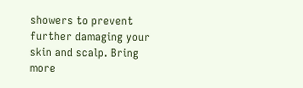showers to prevent further damaging your skin and scalp. Bring more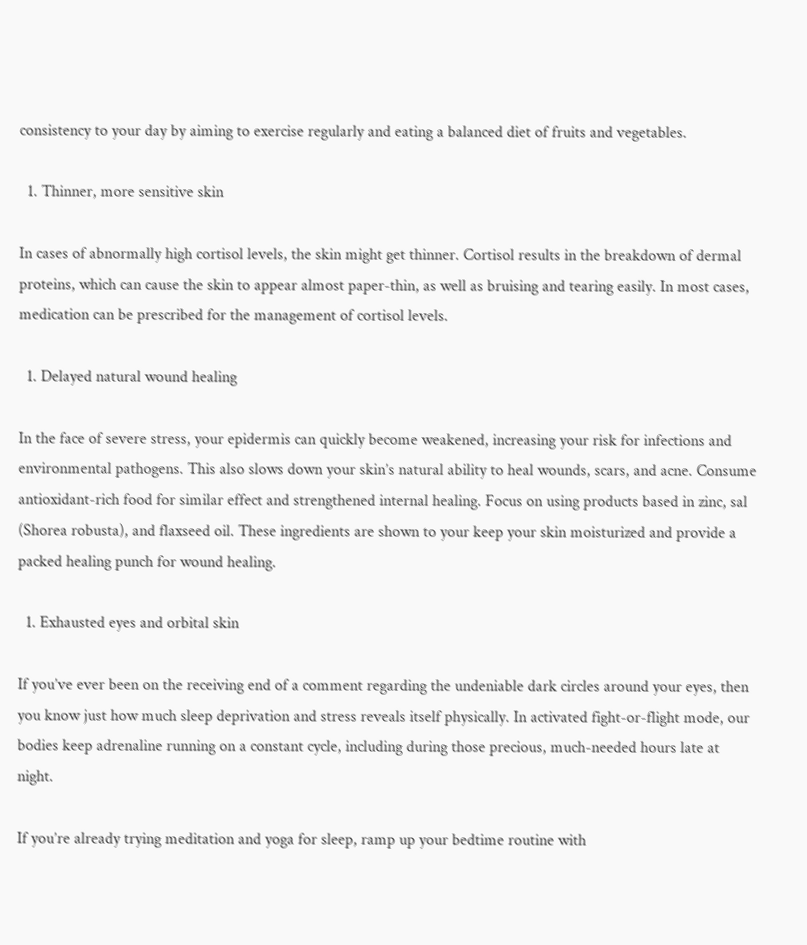consistency to your day by aiming to exercise regularly and eating a balanced diet of fruits and vegetables.

  1. Thinner, more sensitive skin

In cases of abnormally high cortisol levels, the skin might get thinner. Cortisol results in the breakdown of dermal proteins, which can cause the skin to appear almost paper-thin, as well as bruising and tearing easily. In most cases, medication can be prescribed for the management of cortisol levels.

  1. Delayed natural wound healing

In the face of severe stress, your epidermis can quickly become weakened, increasing your risk for infections and environmental pathogens. This also slows down your skin’s natural ability to heal wounds, scars, and acne. Consume antioxidant-rich food for similar effect and strengthened internal healing. Focus on using products based in zinc, sal (Shorea robusta), and flaxseed oil. These ingredients are shown to your keep your skin moisturized and provide a packed healing punch for wound healing.

  1. Exhausted eyes and orbital skin

If you’ve ever been on the receiving end of a comment regarding the undeniable dark circles around your eyes, then you know just how much sleep deprivation and stress reveals itself physically. In activated fight-or-flight mode, our bodies keep adrenaline running on a constant cycle, including during those precious, much-needed hours late at night.

If you’re already trying meditation and yoga for sleep, ramp up your bedtime routine with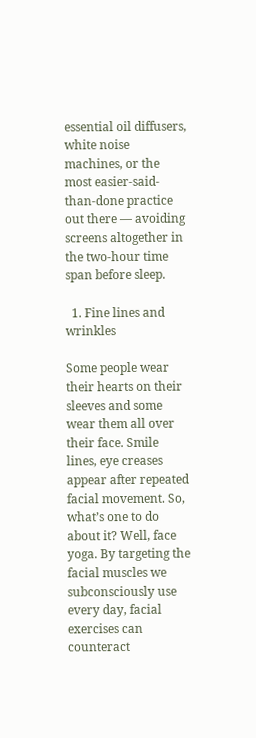essential oil diffusers, white noise machines, or the most easier-said-than-done practice out there — avoiding screens altogether in the two-hour time span before sleep.

  1. Fine lines and wrinkles

Some people wear their hearts on their sleeves and some wear them all over their face. Smile lines, eye creases appear after repeated facial movement. So, what’s one to do about it? Well, face yoga. By targeting the facial muscles we subconsciously use every day, facial exercises can counteract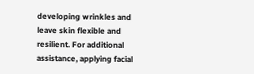developing wrinkles and leave skin flexible and resilient. For additional assistance, applying facial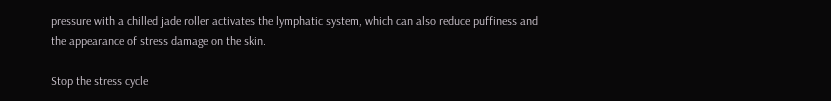pressure with a chilled jade roller activates the lymphatic system, which can also reduce puffiness and the appearance of stress damage on the skin.

Stop the stress cycle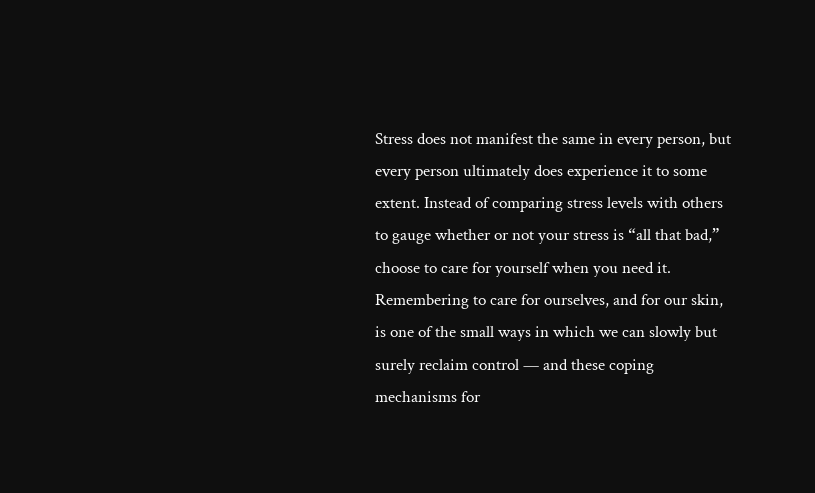Stress does not manifest the same in every person, but every person ultimately does experience it to some extent. Instead of comparing stress levels with others to gauge whether or not your stress is “all that bad,” choose to care for yourself when you need it. Remembering to care for ourselves, and for our skin, is one of the small ways in which we can slowly but surely reclaim control — and these coping mechanisms for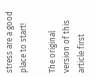stress are a good place to start!

The original version of this article first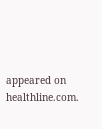appeared on healthline.com.